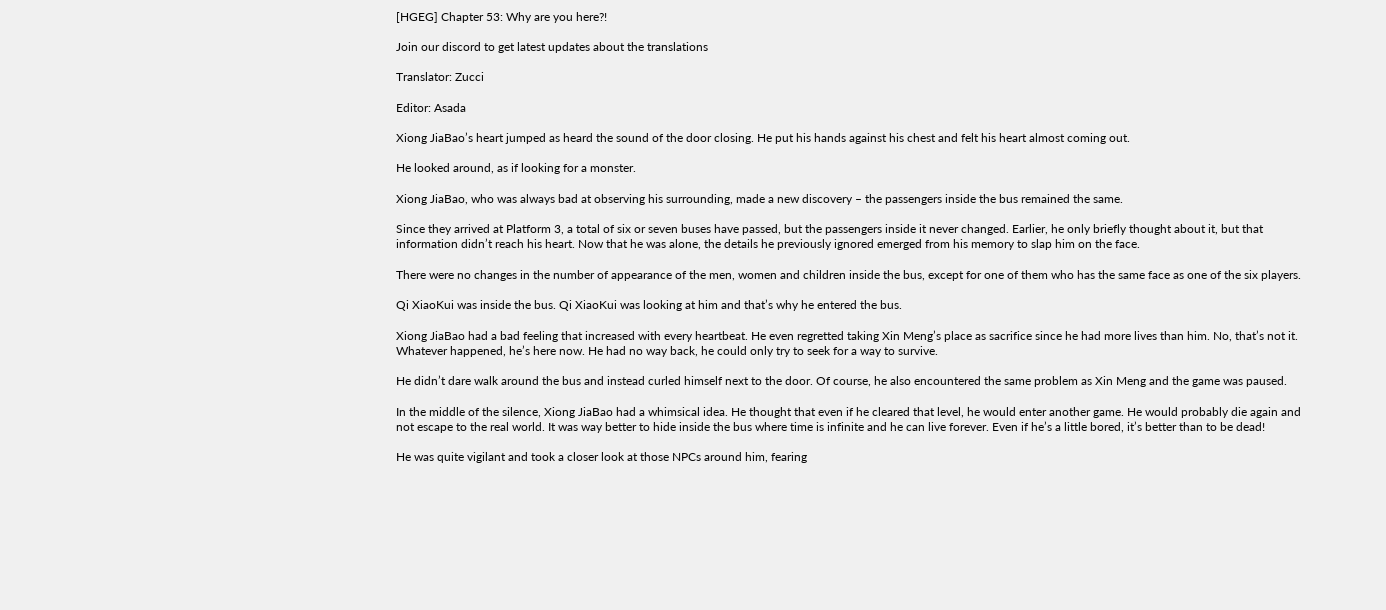[HGEG] Chapter 53: Why are you here?!

Join our discord to get latest updates about the translations

Translator: Zucci

Editor: Asada

Xiong JiaBao’s heart jumped as heard the sound of the door closing. He put his hands against his chest and felt his heart almost coming out.

He looked around, as if looking for a monster.

Xiong JiaBao, who was always bad at observing his surrounding, made a new discovery – the passengers inside the bus remained the same.

Since they arrived at Platform 3, a total of six or seven buses have passed, but the passengers inside it never changed. Earlier, he only briefly thought about it, but that information didn’t reach his heart. Now that he was alone, the details he previously ignored emerged from his memory to slap him on the face.

There were no changes in the number of appearance of the men, women and children inside the bus, except for one of them who has the same face as one of the six players.

Qi XiaoKui was inside the bus. Qi XiaoKui was looking at him and that’s why he entered the bus.

Xiong JiaBao had a bad feeling that increased with every heartbeat. He even regretted taking Xin Meng’s place as sacrifice since he had more lives than him. No, that’s not it. Whatever happened, he’s here now. He had no way back, he could only try to seek for a way to survive.

He didn’t dare walk around the bus and instead curled himself next to the door. Of course, he also encountered the same problem as Xin Meng and the game was paused.

In the middle of the silence, Xiong JiaBao had a whimsical idea. He thought that even if he cleared that level, he would enter another game. He would probably die again and not escape to the real world. It was way better to hide inside the bus where time is infinite and he can live forever. Even if he’s a little bored, it’s better than to be dead!

He was quite vigilant and took a closer look at those NPCs around him, fearing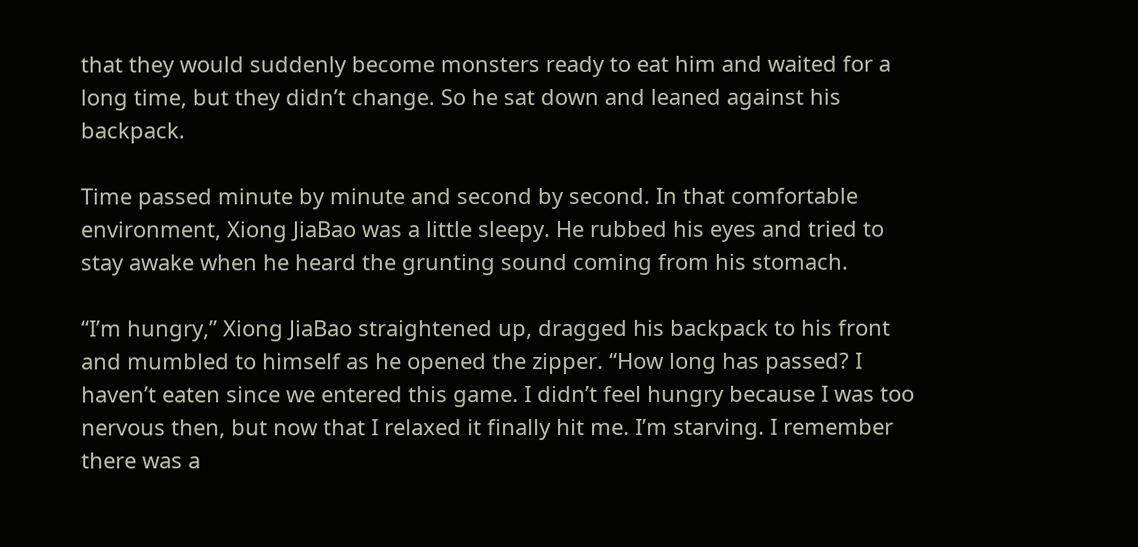that they would suddenly become monsters ready to eat him and waited for a long time, but they didn’t change. So he sat down and leaned against his backpack.

Time passed minute by minute and second by second. In that comfortable environment, Xiong JiaBao was a little sleepy. He rubbed his eyes and tried to stay awake when he heard the grunting sound coming from his stomach.

“I’m hungry,” Xiong JiaBao straightened up, dragged his backpack to his front and mumbled to himself as he opened the zipper. “How long has passed? I haven’t eaten since we entered this game. I didn’t feel hungry because I was too nervous then, but now that I relaxed it finally hit me. I’m starving. I remember there was a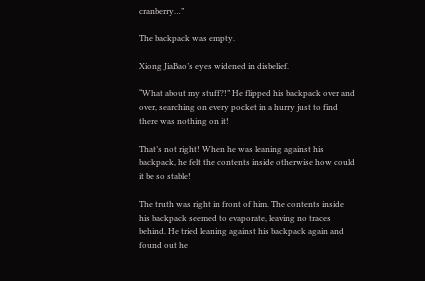cranberry…”

The backpack was empty.

Xiong JiaBao’s eyes widened in disbelief.

“What about my stuff?!” He flipped his backpack over and over, searching on every pocket in a hurry just to find there was nothing on it!

That’s not right! When he was leaning against his backpack, he felt the contents inside otherwise how could it be so stable!

The truth was right in front of him. The contents inside his backpack seemed to evaporate, leaving no traces behind. He tried leaning against his backpack again and found out he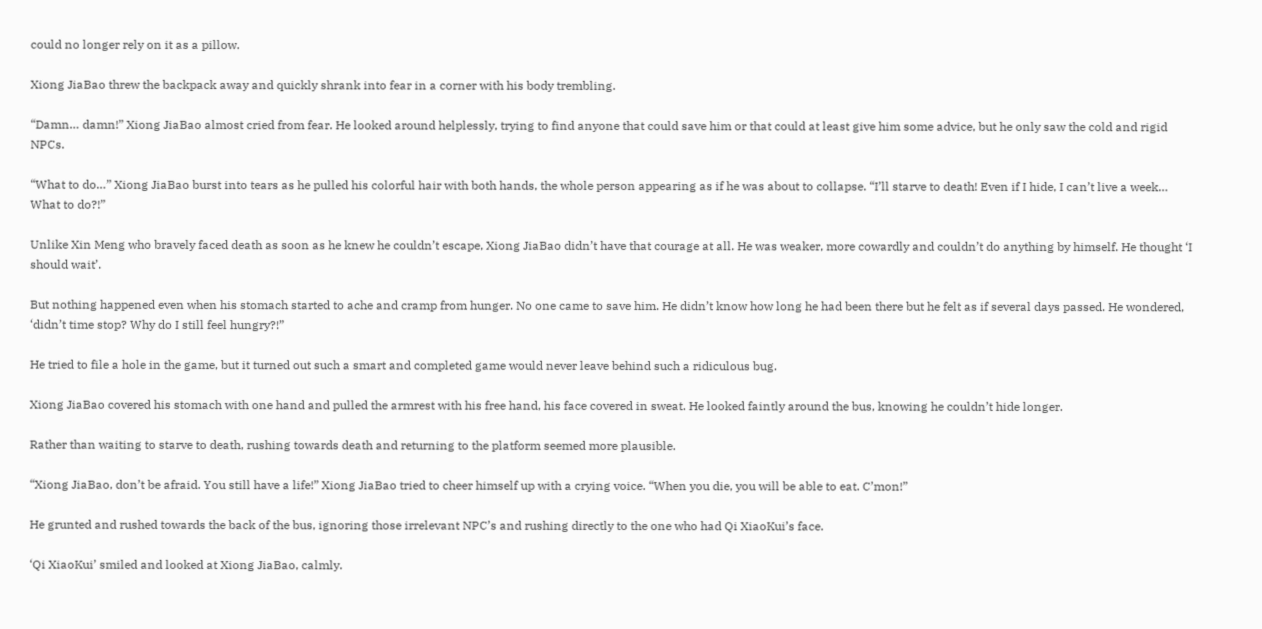could no longer rely on it as a pillow.

Xiong JiaBao threw the backpack away and quickly shrank into fear in a corner with his body trembling.

“Damn… damn!” Xiong JiaBao almost cried from fear. He looked around helplessly, trying to find anyone that could save him or that could at least give him some advice, but he only saw the cold and rigid NPCs.

“What to do…” Xiong JiaBao burst into tears as he pulled his colorful hair with both hands, the whole person appearing as if he was about to collapse. “I’ll starve to death! Even if I hide, I can’t live a week… What to do?!”

Unlike Xin Meng who bravely faced death as soon as he knew he couldn’t escape, Xiong JiaBao didn’t have that courage at all. He was weaker, more cowardly and couldn’t do anything by himself. He thought ‘I should wait’.

But nothing happened even when his stomach started to ache and cramp from hunger. No one came to save him. He didn’t know how long he had been there but he felt as if several days passed. He wondered, ‘didn’t time stop? Why do I still feel hungry?!”

He tried to file a hole in the game, but it turned out such a smart and completed game would never leave behind such a ridiculous bug.

Xiong JiaBao covered his stomach with one hand and pulled the armrest with his free hand, his face covered in sweat. He looked faintly around the bus, knowing he couldn’t hide longer.

Rather than waiting to starve to death, rushing towards death and returning to the platform seemed more plausible.

“Xiong JiaBao, don’t be afraid. You still have a life!” Xiong JiaBao tried to cheer himself up with a crying voice. “When you die, you will be able to eat. C’mon!”

He grunted and rushed towards the back of the bus, ignoring those irrelevant NPC’s and rushing directly to the one who had Qi XiaoKui’s face.

‘Qi XiaoKui’ smiled and looked at Xiong JiaBao, calmly.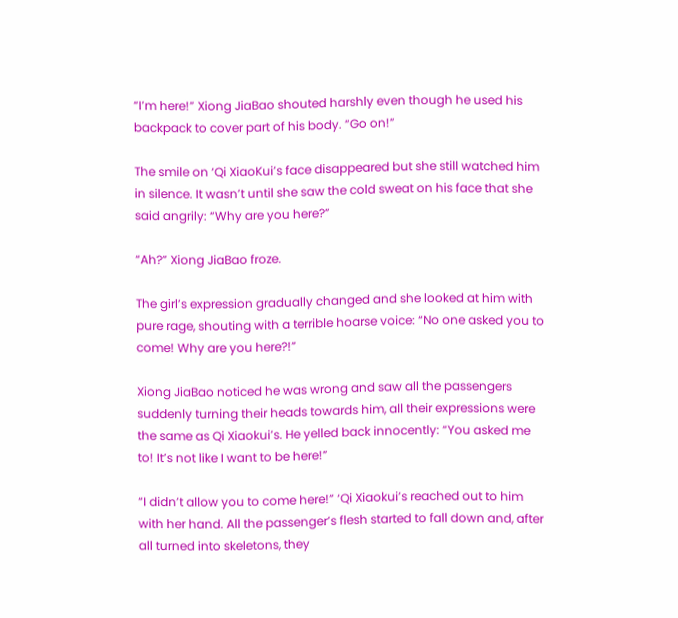“I’m here!” Xiong JiaBao shouted harshly even though he used his backpack to cover part of his body. “Go on!”

The smile on ‘Qi XiaoKui’s face disappeared but she still watched him in silence. It wasn’t until she saw the cold sweat on his face that she said angrily: “Why are you here?”

“Ah?” Xiong JiaBao froze.

The girl’s expression gradually changed and she looked at him with pure rage, shouting with a terrible hoarse voice: “No one asked you to come! Why are you here?!”

Xiong JiaBao noticed he was wrong and saw all the passengers suddenly turning their heads towards him, all their expressions were the same as Qi Xiaokui’s. He yelled back innocently: “You asked me to! It’s not like I want to be here!”

“I didn’t allow you to come here!” ‘Qi Xiaokui’s reached out to him with her hand. All the passenger’s flesh started to fall down and, after all turned into skeletons, they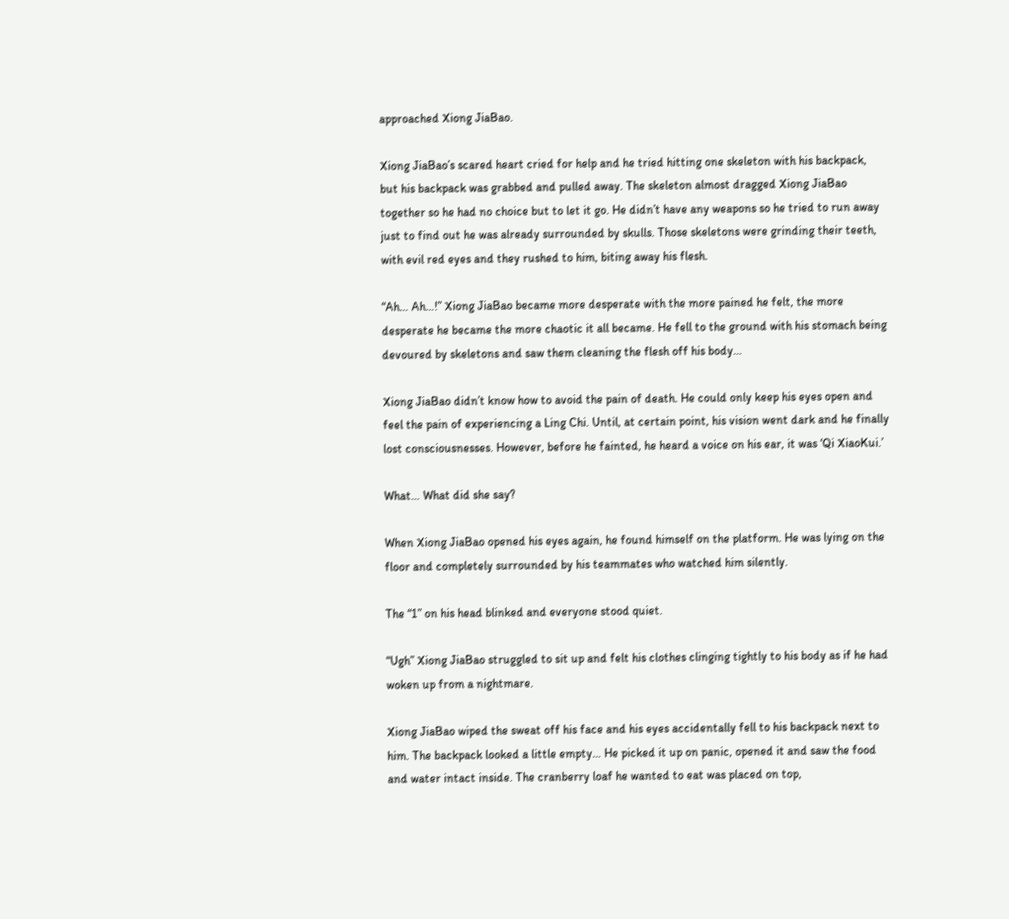approached Xiong JiaBao.

Xiong JiaBao’s scared heart cried for help and he tried hitting one skeleton with his backpack, but his backpack was grabbed and pulled away. The skeleton almost dragged Xiong JiaBao together so he had no choice but to let it go. He didn’t have any weapons so he tried to run away just to find out he was already surrounded by skulls. Those skeletons were grinding their teeth, with evil red eyes and they rushed to him, biting away his flesh.

“Ah… Ah…!” Xiong JiaBao became more desperate with the more pained he felt, the more desperate he became the more chaotic it all became. He fell to the ground with his stomach being devoured by skeletons and saw them cleaning the flesh off his body…

Xiong JiaBao didn’t know how to avoid the pain of death. He could only keep his eyes open and feel the pain of experiencing a Ling Chi. Until, at certain point, his vision went dark and he finally lost consciousnesses. However, before he fainted, he heard a voice on his ear, it was ‘Qi XiaoKui.’

What… What did she say?

When Xiong JiaBao opened his eyes again, he found himself on the platform. He was lying on the floor and completely surrounded by his teammates who watched him silently.

The “1” on his head blinked and everyone stood quiet.

“Ugh” Xiong JiaBao struggled to sit up and felt his clothes clinging tightly to his body as if he had woken up from a nightmare.

Xiong JiaBao wiped the sweat off his face and his eyes accidentally fell to his backpack next to him. The backpack looked a little empty… He picked it up on panic, opened it and saw the food and water intact inside. The cranberry loaf he wanted to eat was placed on top,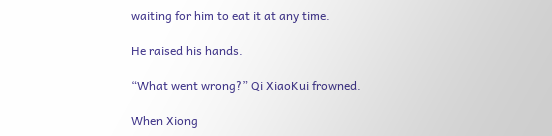waiting for him to eat it at any time.

He raised his hands.

“What went wrong?” Qi XiaoKui frowned.

When Xiong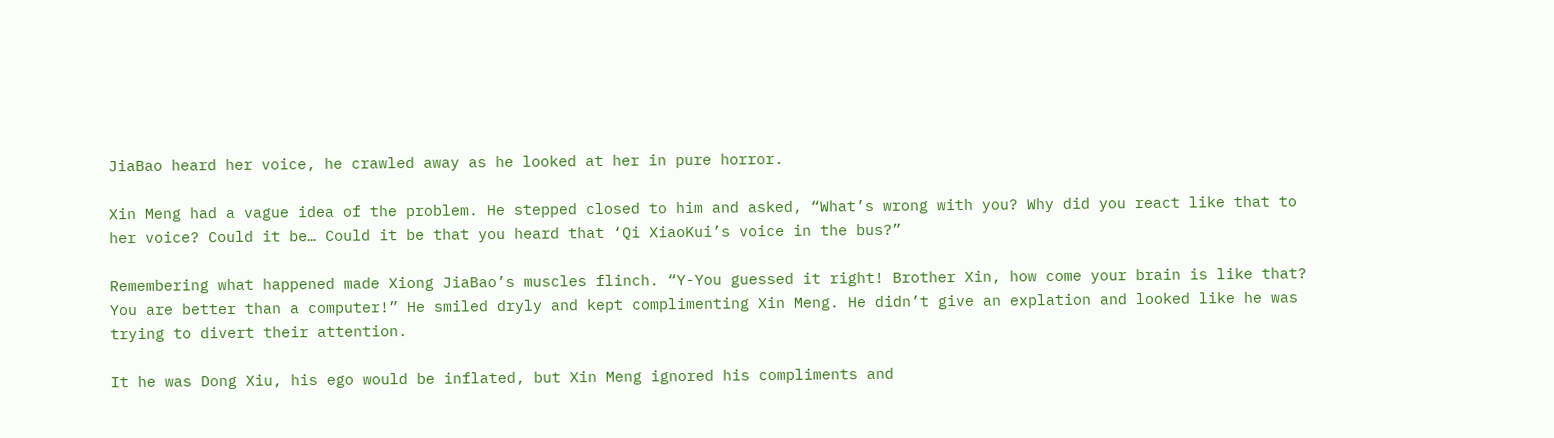JiaBao heard her voice, he crawled away as he looked at her in pure horror.

Xin Meng had a vague idea of the problem. He stepped closed to him and asked, “What’s wrong with you? Why did you react like that to her voice? Could it be… Could it be that you heard that ‘Qi XiaoKui’s voice in the bus?”

Remembering what happened made Xiong JiaBao’s muscles flinch. “Y-You guessed it right! Brother Xin, how come your brain is like that? You are better than a computer!” He smiled dryly and kept complimenting Xin Meng. He didn’t give an explation and looked like he was trying to divert their attention.

It he was Dong Xiu, his ego would be inflated, but Xin Meng ignored his compliments and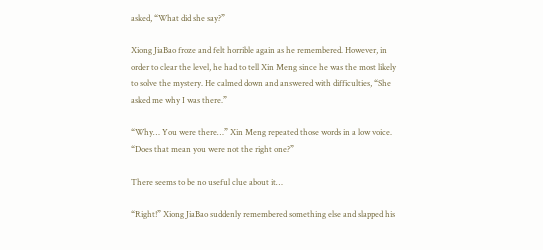asked, “What did she say?”

Xiong JiaBao froze and felt horrible again as he remembered. However, in order to clear the level, he had to tell Xin Meng since he was the most likely to solve the mystery. He calmed down and answered with difficulties, “She asked me why I was there.”

“Why… You were there…” Xin Meng repeated those words in a low voice. “Does that mean you were not the right one?”

There seems to be no useful clue about it…

“Right!” Xiong JiaBao suddenly remembered something else and slapped his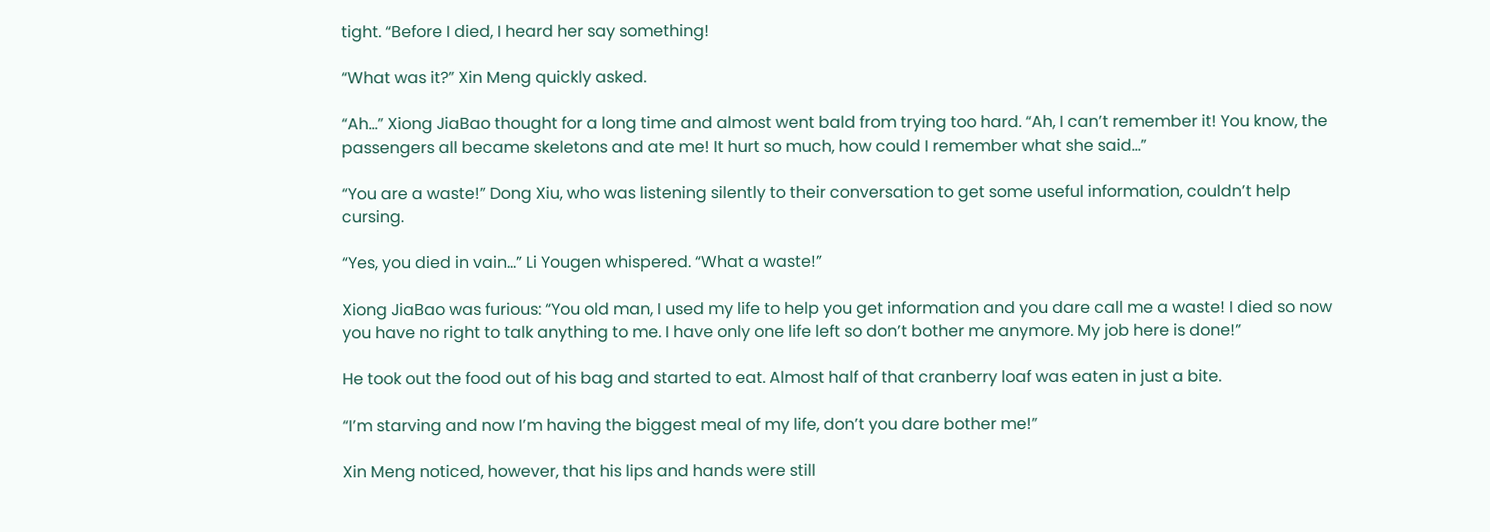tight. “Before I died, I heard her say something!

“What was it?” Xin Meng quickly asked.

“Ah…” Xiong JiaBao thought for a long time and almost went bald from trying too hard. “Ah, I can’t remember it! You know, the passengers all became skeletons and ate me! It hurt so much, how could I remember what she said…”

“You are a waste!” Dong Xiu, who was listening silently to their conversation to get some useful information, couldn’t help cursing.

“Yes, you died in vain…” Li Yougen whispered. “What a waste!”

Xiong JiaBao was furious: “You old man, I used my life to help you get information and you dare call me a waste! I died so now you have no right to talk anything to me. I have only one life left so don’t bother me anymore. My job here is done!”

He took out the food out of his bag and started to eat. Almost half of that cranberry loaf was eaten in just a bite.

“I’m starving and now I’m having the biggest meal of my life, don’t you dare bother me!”

Xin Meng noticed, however, that his lips and hands were still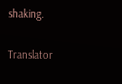shaking.

Translator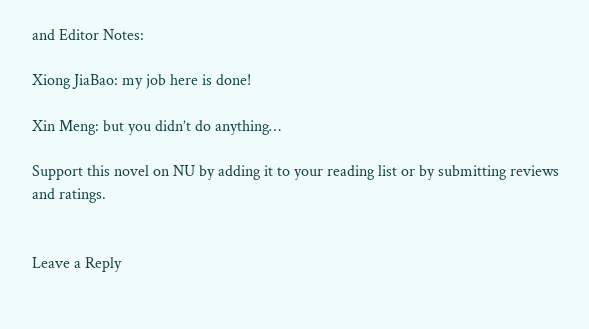and Editor Notes:

Xiong JiaBao: my job here is done!

Xin Meng: but you didn’t do anything…

Support this novel on NU by adding it to your reading list or by submitting reviews and ratings.


Leave a Reply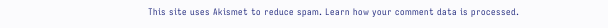This site uses Akismet to reduce spam. Learn how your comment data is processed.